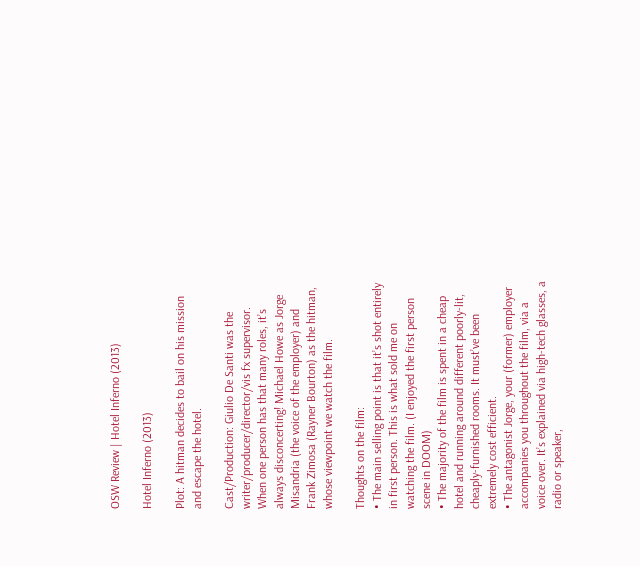OSW Review | Hotel Inferno (2013)

Hotel Inferno (2013)

Plot: A hitman decides to bail on his mission and escape the hotel.

Cast/Production: Giulio De Santi was the writer/producer/director/vis fx supervisor. When one person has that many roles, it’s always disconcerting! Michael Howe as Jorge Misandria (the voice of the employer) and Frank Zimosa (Rayner Bourton) as the hitman, whose viewpoint we watch the film.

Thoughts on the film:
• The main selling point is that it’s shot entirely in first person. This is what sold me on watching the film. (I enjoyed the first person scene in DOOM)
• The majority of the film is spent in a cheap hotel and running around different poorly-lit, cheaply-furnished rooms. It must’ve been extremely cost efficient.
• The antagonist Jorge, your (former) employer accompanies you throughout the film, via a voice over. It’s explained via high-tech glasses, a radio or speaker,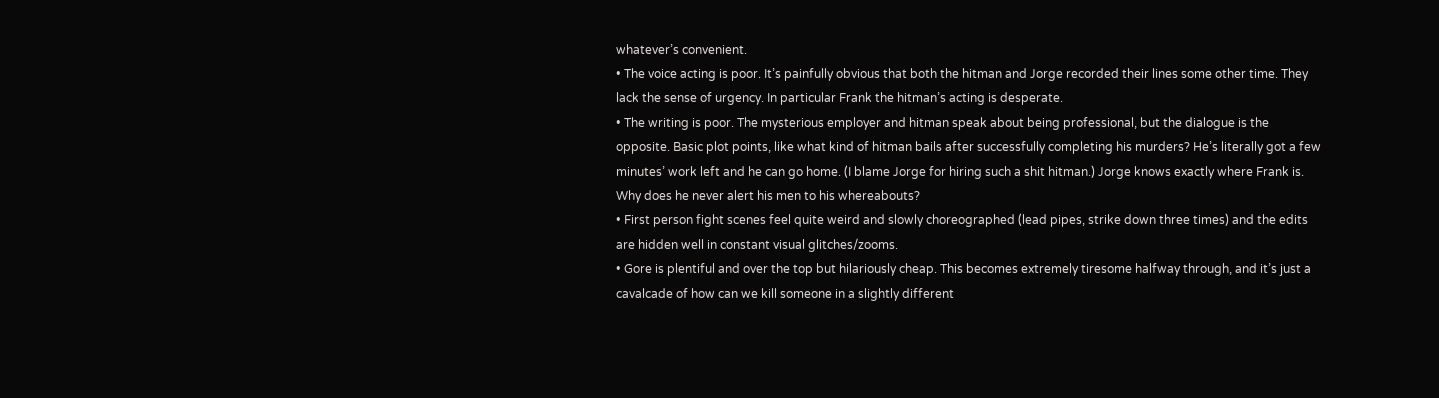whatever’s convenient.
• The voice acting is poor. It’s painfully obvious that both the hitman and Jorge recorded their lines some other time. They lack the sense of urgency. In particular Frank the hitman’s acting is desperate.
• The writing is poor. The mysterious employer and hitman speak about being professional, but the dialogue is the opposite. Basic plot points, like what kind of hitman bails after successfully completing his murders? He’s literally got a few minutes’ work left and he can go home. (I blame Jorge for hiring such a shit hitman.) Jorge knows exactly where Frank is. Why does he never alert his men to his whereabouts?
• First person fight scenes feel quite weird and slowly choreographed (lead pipes, strike down three times) and the edits are hidden well in constant visual glitches/zooms.
• Gore is plentiful and over the top but hilariously cheap. This becomes extremely tiresome halfway through, and it’s just a cavalcade of how can we kill someone in a slightly different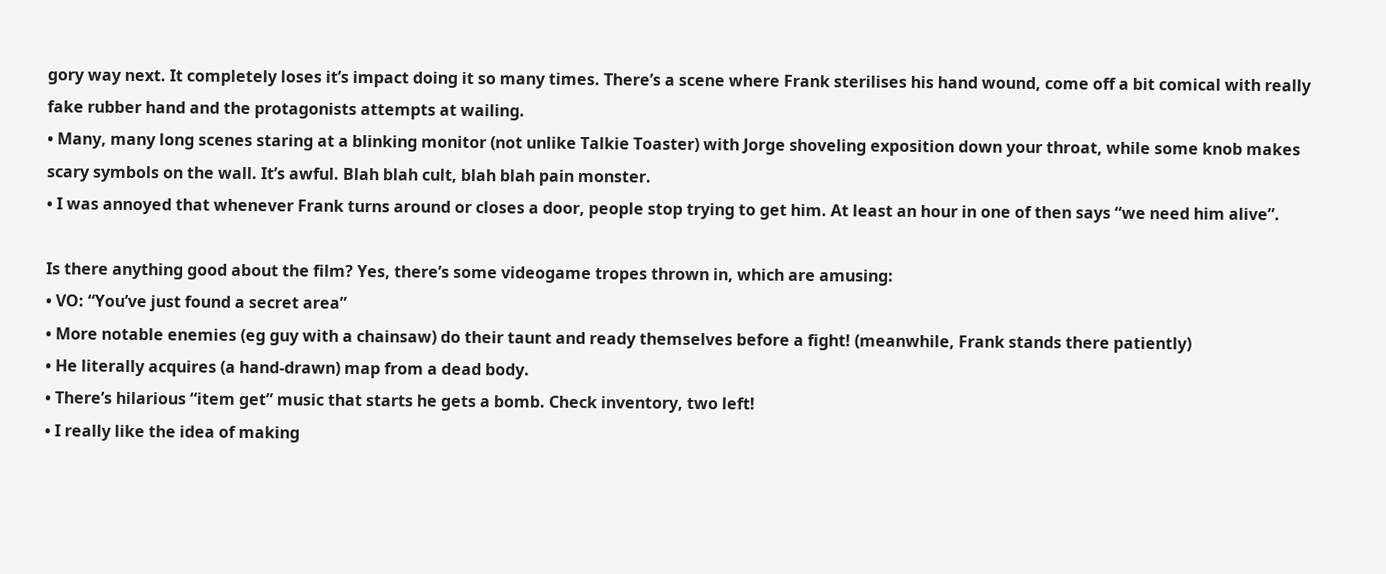gory way next. It completely loses it’s impact doing it so many times. There’s a scene where Frank sterilises his hand wound, come off a bit comical with really fake rubber hand and the protagonists attempts at wailing.
• Many, many long scenes staring at a blinking monitor (not unlike Talkie Toaster) with Jorge shoveling exposition down your throat, while some knob makes scary symbols on the wall. It’s awful. Blah blah cult, blah blah pain monster.
• I was annoyed that whenever Frank turns around or closes a door, people stop trying to get him. At least an hour in one of then says “we need him alive”.

Is there anything good about the film? Yes, there’s some videogame tropes thrown in, which are amusing:
• VO: “You’ve just found a secret area”
• More notable enemies (eg guy with a chainsaw) do their taunt and ready themselves before a fight! (meanwhile, Frank stands there patiently)
• He literally acquires (a hand-drawn) map from a dead body.
• There’s hilarious “item get” music that starts he gets a bomb. Check inventory, two left!
• I really like the idea of making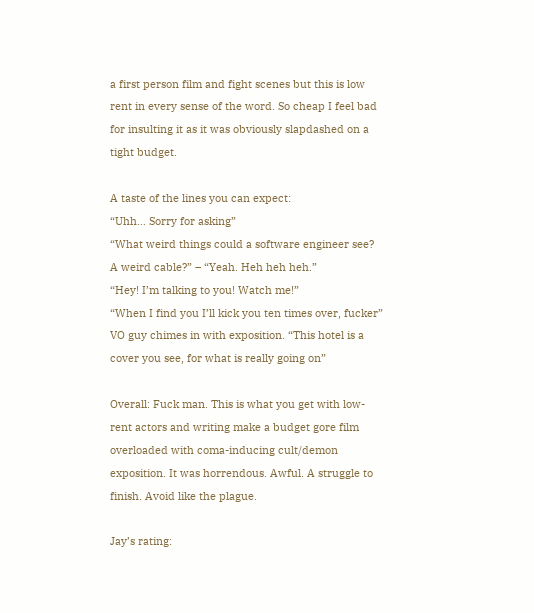a first person film and fight scenes but this is low rent in every sense of the word. So cheap I feel bad for insulting it as it was obviously slapdashed on a tight budget.

A taste of the lines you can expect:
“Uhh… Sorry for asking”
“What weird things could a software engineer see? A weird cable?” – “Yeah. Heh heh heh.”
“Hey! I’m talking to you! Watch me!”
“When I find you I’ll kick you ten times over, fucker”
VO guy chimes in with exposition. “This hotel is a cover you see, for what is really going on”

Overall: Fuck man. This is what you get with low-rent actors and writing make a budget gore film overloaded with coma-inducing cult/demon exposition. It was horrendous. Awful. A struggle to finish. Avoid like the plague.

Jay’s rating: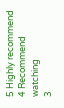5 Highly recommend
4 Recommend watching
3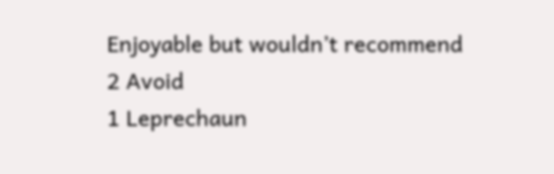Enjoyable but wouldn’t recommend
2 Avoid
1 Leprechaun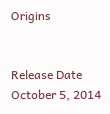Origins


Release Date
October 5, 2014